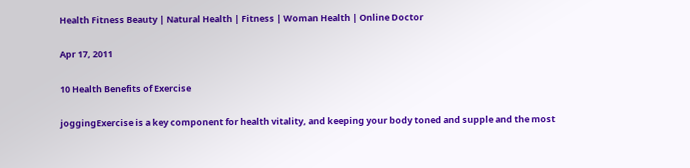Health Fitness Beauty | Natural Health | Fitness | Woman Health | Online Doctor

Apr 17, 2011

10 Health Benefits of Exercise

joggingExercise is a key component for health vitality, and keeping your body toned and supple and the most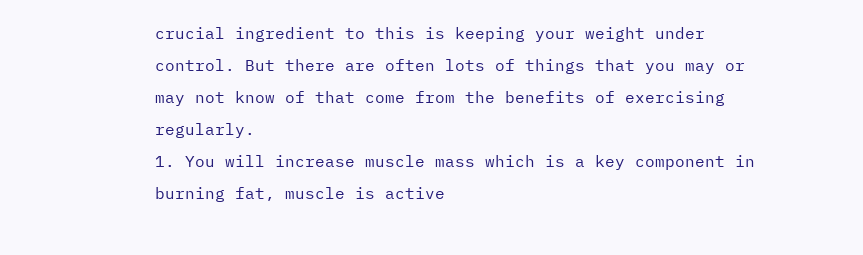crucial ingredient to this is keeping your weight under control. But there are often lots of things that you may or may not know of that come from the benefits of exercising regularly.
1. You will increase muscle mass which is a key component in burning fat, muscle is active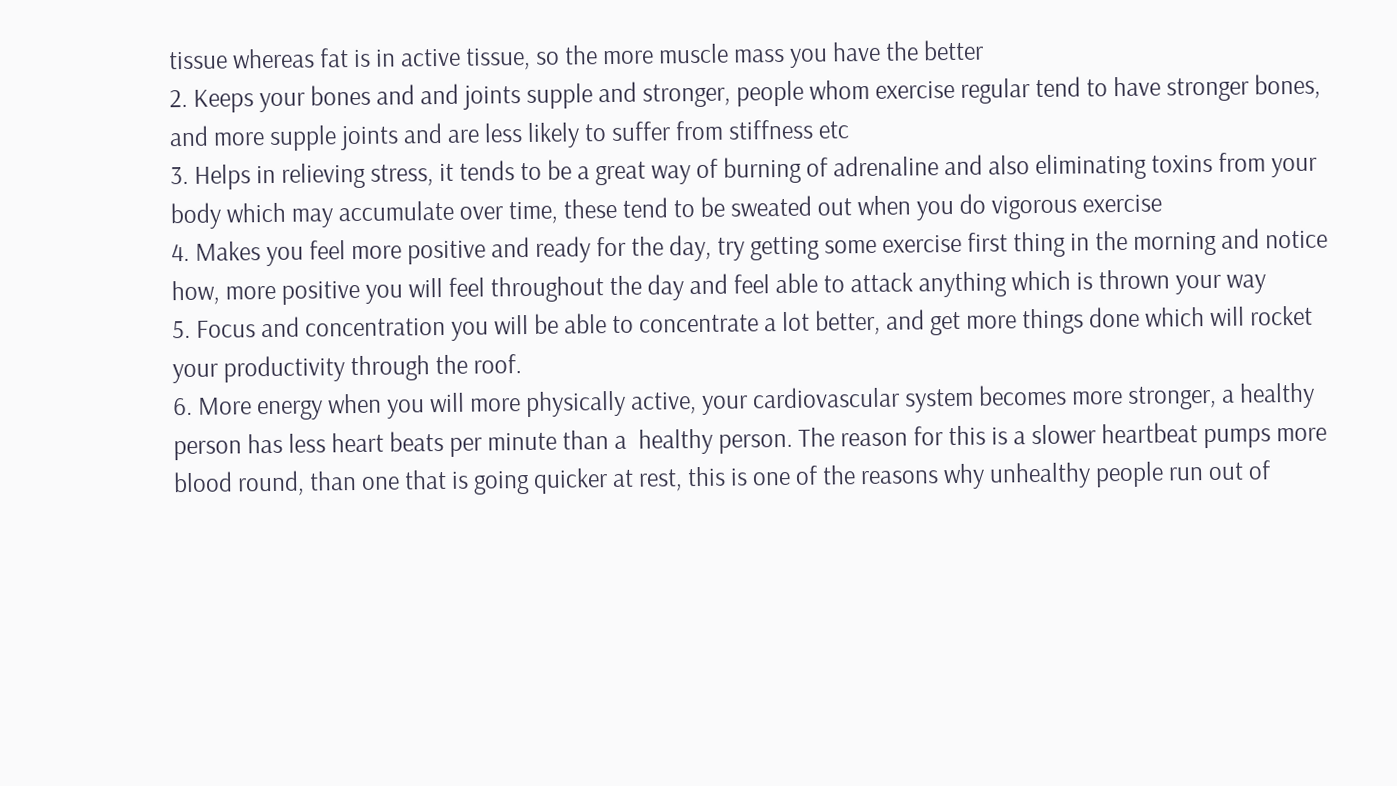tissue whereas fat is in active tissue, so the more muscle mass you have the better
2. Keeps your bones and and joints supple and stronger, people whom exercise regular tend to have stronger bones, and more supple joints and are less likely to suffer from stiffness etc
3. Helps in relieving stress, it tends to be a great way of burning of adrenaline and also eliminating toxins from your body which may accumulate over time, these tend to be sweated out when you do vigorous exercise
4. Makes you feel more positive and ready for the day, try getting some exercise first thing in the morning and notice how, more positive you will feel throughout the day and feel able to attack anything which is thrown your way
5. Focus and concentration you will be able to concentrate a lot better, and get more things done which will rocket your productivity through the roof.
6. More energy when you will more physically active, your cardiovascular system becomes more stronger, a healthy person has less heart beats per minute than a  healthy person. The reason for this is a slower heartbeat pumps more blood round, than one that is going quicker at rest, this is one of the reasons why unhealthy people run out of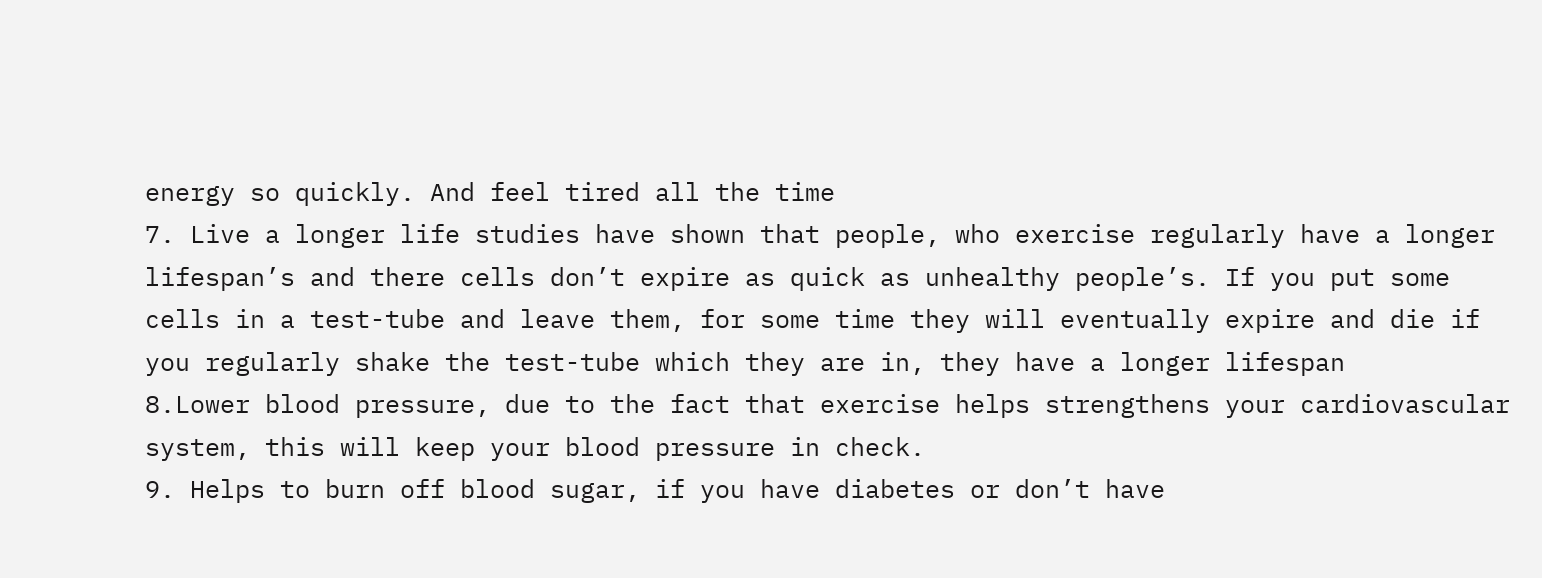energy so quickly. And feel tired all the time
7. Live a longer life studies have shown that people, who exercise regularly have a longer lifespan’s and there cells don’t expire as quick as unhealthy people’s. If you put some cells in a test-tube and leave them, for some time they will eventually expire and die if you regularly shake the test-tube which they are in, they have a longer lifespan
8.Lower blood pressure, due to the fact that exercise helps strengthens your cardiovascular system, this will keep your blood pressure in check.
9. Helps to burn off blood sugar, if you have diabetes or don’t have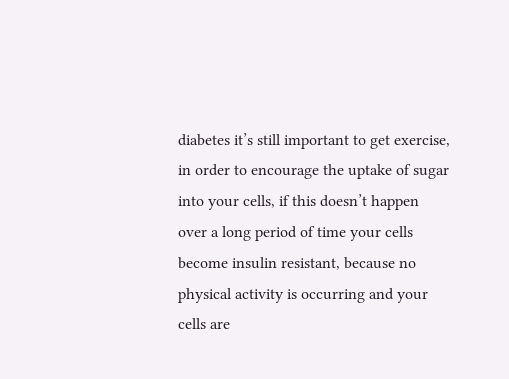diabetes it’s still important to get exercise, in order to encourage the uptake of sugar into your cells, if this doesn’t happen over a long period of time your cells become insulin resistant, because no physical activity is occurring and your cells are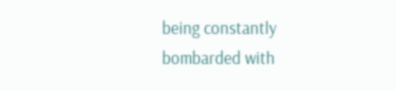being constantly bombarded with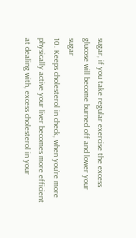sugar, if you take regular exercise the excess glucose will become burned off and lower your sugar
10. Keeps cholesterol in check, when you’re more physically active your liver becomes more efficient at dealing with, excess cholesterol in your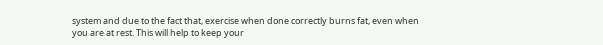system and due to the fact that, exercise when done correctly burns fat, even when you are at rest. This will help to keep your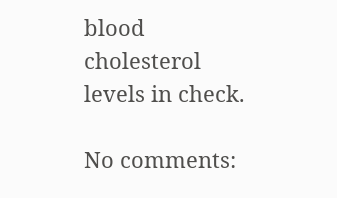blood cholesterol levels in check.

No comments: